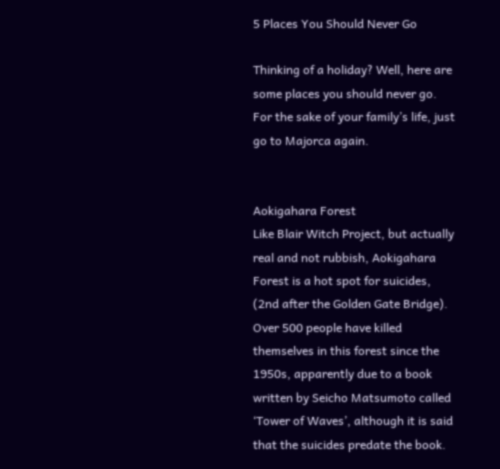5 Places You Should Never Go

Thinking of a holiday? Well, here are some places you should never go. For the sake of your family’s life, just go to Majorca again.


Aokigahara Forest
Like Blair Witch Project, but actually real and not rubbish, Aokigahara Forest is a hot spot for suicides, (2nd after the Golden Gate Bridge). Over 500 people have killed themselves in this forest since the 1950s, apparently due to a book written by Seicho Matsumoto called ‘Tower of Waves’, although it is said that the suicides predate the book.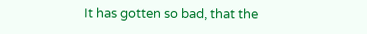It has gotten so bad, that the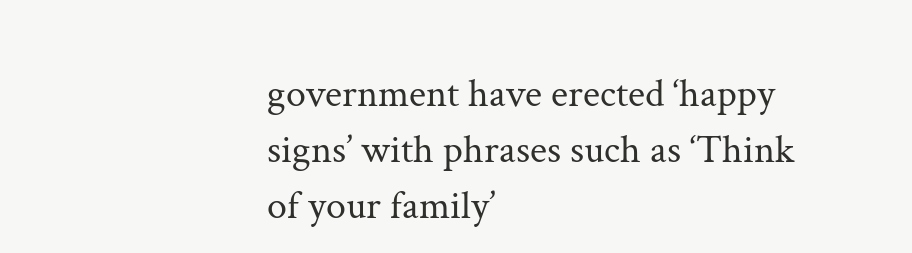government have erected ‘happy signs’ with phrases such as ‘Think of your family’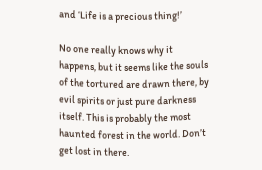and ‘Life is a precious thing!’

No one really knows why it happens, but it seems like the souls of the tortured are drawn there, by evil spirits or just pure darkness itself. This is probably the most haunted forest in the world. Don’t get lost in there.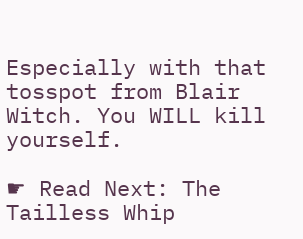Especially with that tosspot from Blair Witch. You WILL kill yourself.

☛ Read Next: The Tailless Whip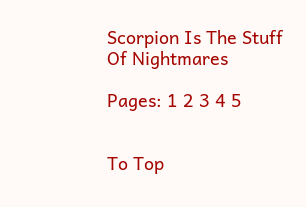Scorpion Is The Stuff Of Nightmares

Pages: 1 2 3 4 5


To Top